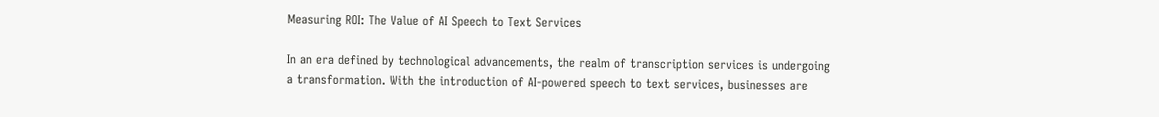Measuring ROI: The Value of AI Speech to Text Services

In an era defined by technological advancements, the realm of transcription services is undergoing a transformation. With the introduction of AI-powered speech to text services, businesses are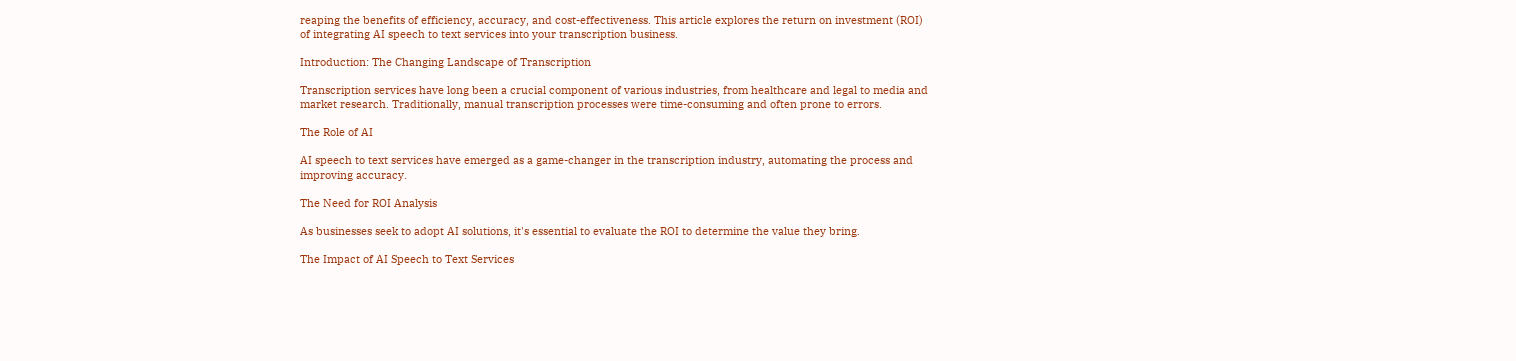reaping the benefits of efficiency, accuracy, and cost-effectiveness. This article explores the return on investment (ROI) of integrating AI speech to text services into your transcription business.

Introduction: The Changing Landscape of Transcription

Transcription services have long been a crucial component of various industries, from healthcare and legal to media and market research. Traditionally, manual transcription processes were time-consuming and often prone to errors.

The Role of AI

AI speech to text services have emerged as a game-changer in the transcription industry, automating the process and improving accuracy.

The Need for ROI Analysis

As businesses seek to adopt AI solutions, it's essential to evaluate the ROI to determine the value they bring.

The Impact of AI Speech to Text Services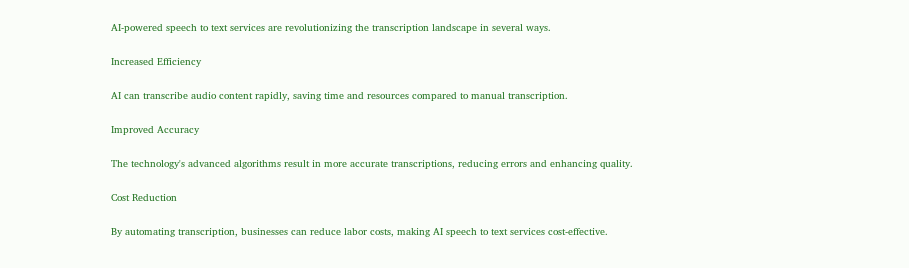AI-powered speech to text services are revolutionizing the transcription landscape in several ways.

Increased Efficiency

AI can transcribe audio content rapidly, saving time and resources compared to manual transcription.

Improved Accuracy

The technology's advanced algorithms result in more accurate transcriptions, reducing errors and enhancing quality.

Cost Reduction

By automating transcription, businesses can reduce labor costs, making AI speech to text services cost-effective.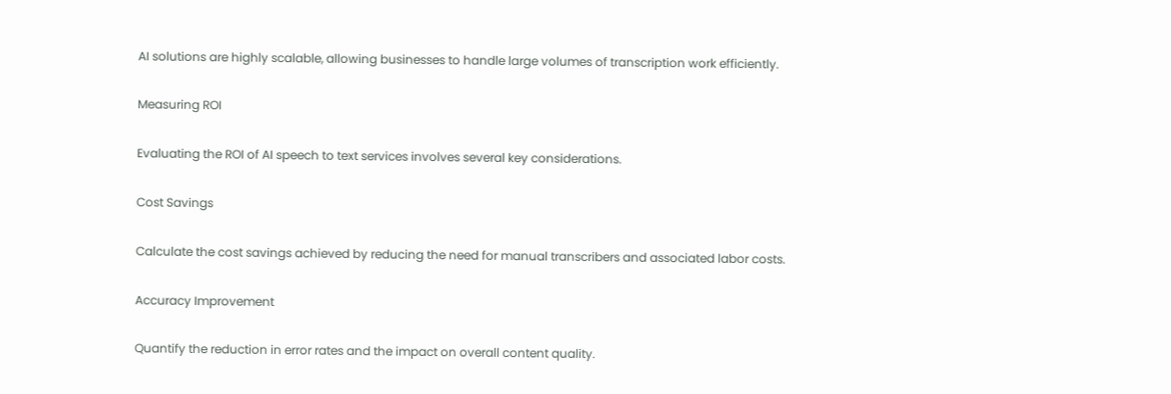AI solutions are highly scalable, allowing businesses to handle large volumes of transcription work efficiently.

Measuring ROI

Evaluating the ROI of AI speech to text services involves several key considerations.

Cost Savings

Calculate the cost savings achieved by reducing the need for manual transcribers and associated labor costs.

Accuracy Improvement

Quantify the reduction in error rates and the impact on overall content quality.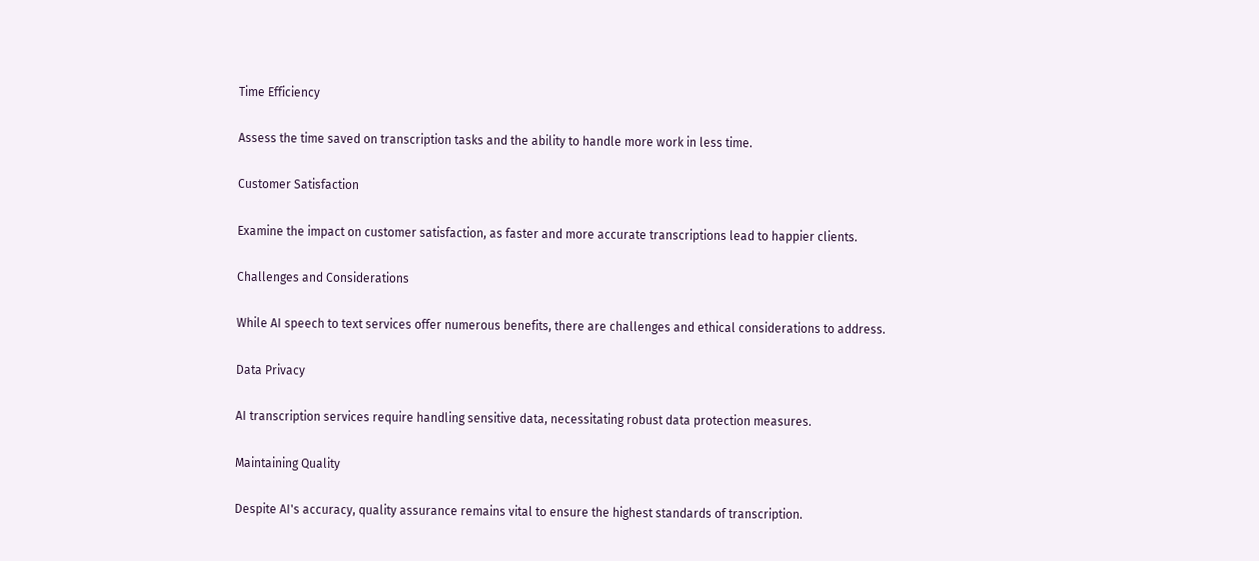Time Efficiency

Assess the time saved on transcription tasks and the ability to handle more work in less time.

Customer Satisfaction

Examine the impact on customer satisfaction, as faster and more accurate transcriptions lead to happier clients.

Challenges and Considerations

While AI speech to text services offer numerous benefits, there are challenges and ethical considerations to address.

Data Privacy

AI transcription services require handling sensitive data, necessitating robust data protection measures.

Maintaining Quality

Despite AI's accuracy, quality assurance remains vital to ensure the highest standards of transcription.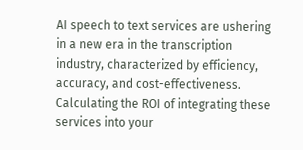AI speech to text services are ushering in a new era in the transcription industry, characterized by efficiency, accuracy, and cost-effectiveness. Calculating the ROI of integrating these services into your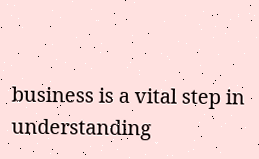business is a vital step in understanding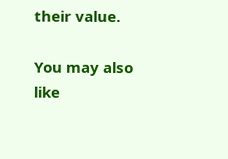their value.

You may also like